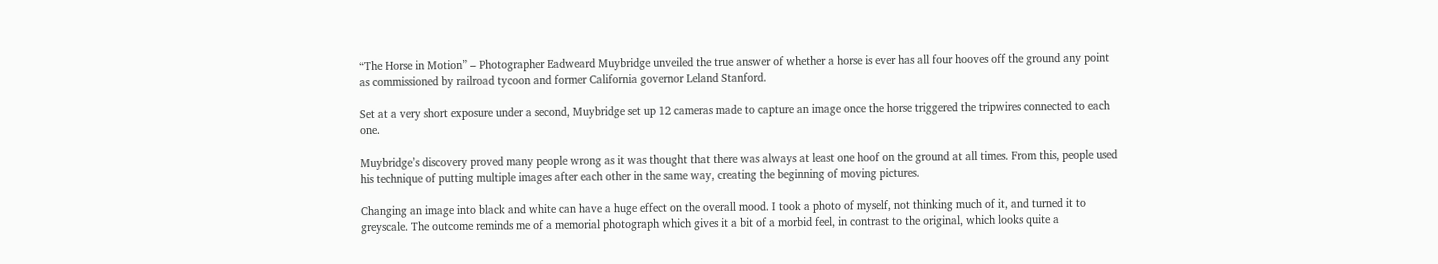“The Horse in Motion” – Photographer Eadweard Muybridge unveiled the true answer of whether a horse is ever has all four hooves off the ground any point as commissioned by railroad tycoon and former California governor Leland Stanford.

Set at a very short exposure under a second, Muybridge set up 12 cameras made to capture an image once the horse triggered the tripwires connected to each one.

Muybridge’s discovery proved many people wrong as it was thought that there was always at least one hoof on the ground at all times. From this, people used his technique of putting multiple images after each other in the same way, creating the beginning of moving pictures.

Changing an image into black and white can have a huge effect on the overall mood. I took a photo of myself, not thinking much of it, and turned it to greyscale. The outcome reminds me of a memorial photograph which gives it a bit of a morbid feel, in contrast to the original, which looks quite a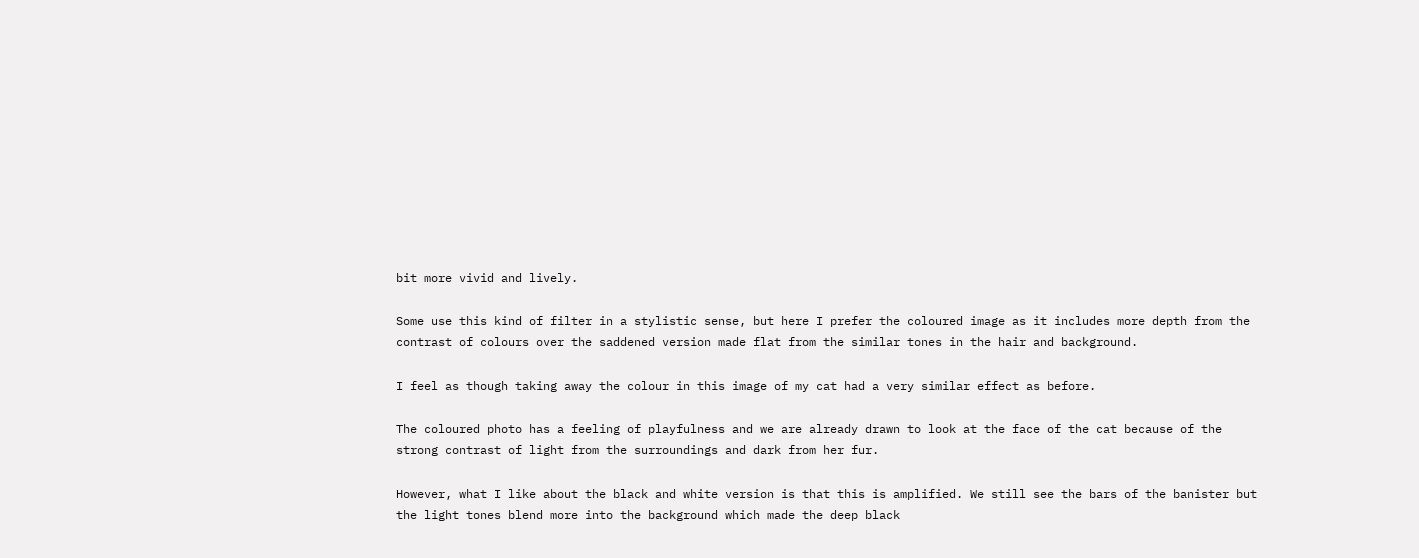bit more vivid and lively.

Some use this kind of filter in a stylistic sense, but here I prefer the coloured image as it includes more depth from the contrast of colours over the saddened version made flat from the similar tones in the hair and background.

I feel as though taking away the colour in this image of my cat had a very similar effect as before.

The coloured photo has a feeling of playfulness and we are already drawn to look at the face of the cat because of the strong contrast of light from the surroundings and dark from her fur.

However, what I like about the black and white version is that this is amplified. We still see the bars of the banister but the light tones blend more into the background which made the deep black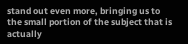stand out even more, bringing us to the small portion of the subject that is actually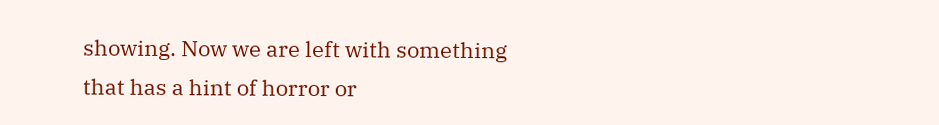showing. Now we are left with something that has a hint of horror or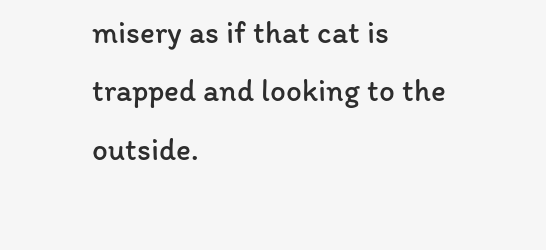misery as if that cat is trapped and looking to the outside.